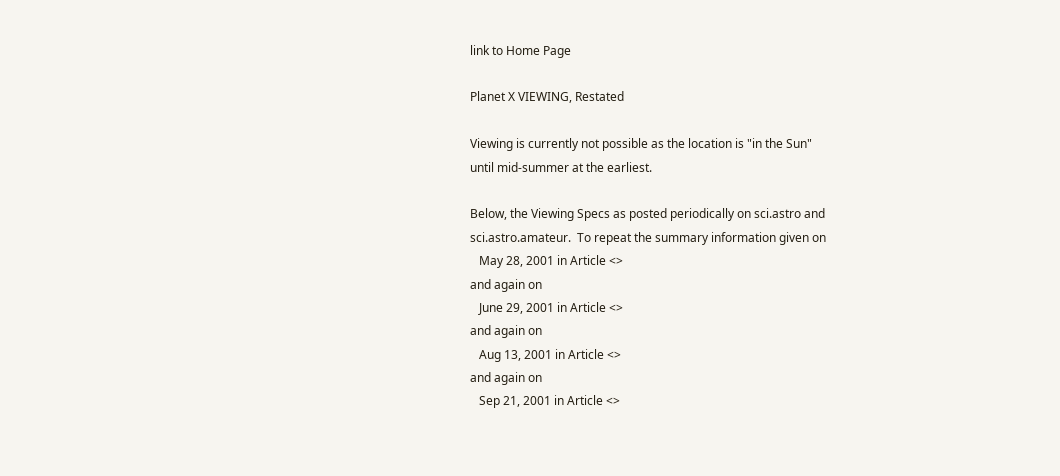link to Home Page

Planet X VIEWING, Restated

Viewing is currently not possible as the location is "in the Sun"
until mid-summer at the earliest.

Below, the Viewing Specs as posted periodically on sci.astro and
sci.astro.amateur.  To repeat the summary information given on
   May 28, 2001 in Article <>
and again on
   June 29, 2001 in Article <>
and again on
   Aug 13, 2001 in Article <>
and again on
   Sep 21, 2001 in Article <>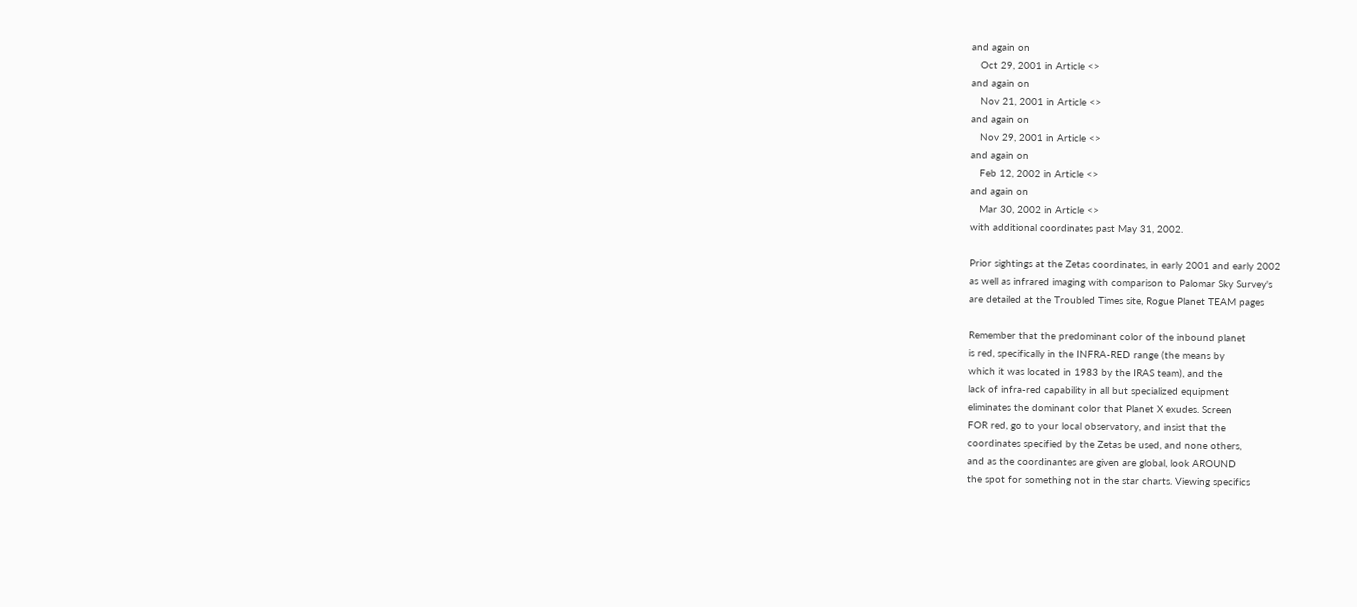and again on
   Oct 29, 2001 in Article <>
and again on
   Nov 21, 2001 in Article <>
and again on
   Nov 29, 2001 in Article <>
and again on
   Feb 12, 2002 in Article <>
and again on
   Mar 30, 2002 in Article <>
with additional coordinates past May 31, 2002.

Prior sightings at the Zetas coordinates, in early 2001 and early 2002
as well as infrared imaging with comparison to Palomar Sky Survey's
are detailed at the Troubled Times site, Rogue Planet TEAM pages

Remember that the predominant color of the inbound planet
is red, specifically in the INFRA-RED range (the means by
which it was located in 1983 by the IRAS team), and the
lack of infra-red capability in all but specialized equipment
eliminates the dominant color that Planet X exudes. Screen
FOR red, go to your local observatory, and insist that the
coordinates specified by the Zetas be used, and none others,
and as the coordinantes are given are global, look AROUND
the spot for something not in the star charts. Viewing specifics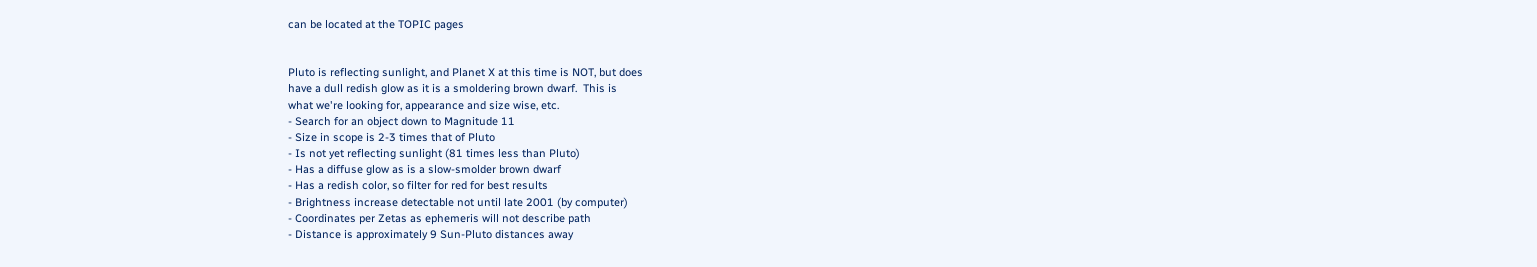can be located at the TOPIC pages


Pluto is reflecting sunlight, and Planet X at this time is NOT, but does
have a dull redish glow as it is a smoldering brown dwarf.  This is
what we're looking for, appearance and size wise, etc.
- Search for an object down to Magnitude 11
- Size in scope is 2-3 times that of Pluto
- Is not yet reflecting sunlight (81 times less than Pluto)
- Has a diffuse glow as is a slow-smolder brown dwarf
- Has a redish color, so filter for red for best results
- Brightness increase detectable not until late 2001 (by computer)
- Coordinates per Zetas as ephemeris will not describe path
- Distance is approximately 9 Sun-Pluto distances away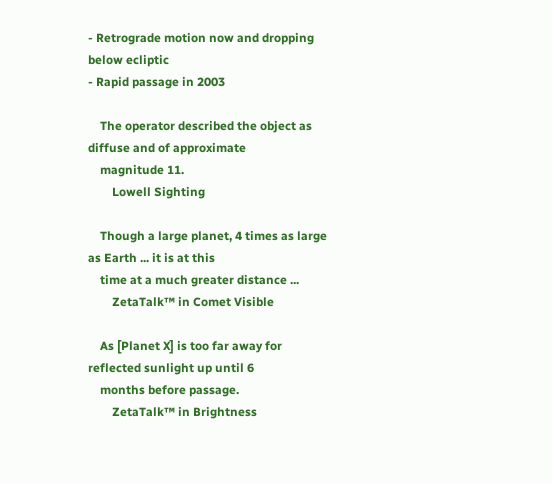- Retrograde motion now and dropping below ecliptic
- Rapid passage in 2003

    The operator described the object as diffuse and of approximate
    magnitude 11.
        Lowell Sighting

    Though a large planet, 4 times as large as Earth ... it is at this
    time at a much greater distance ...
        ZetaTalk™ in Comet Visible

    As [Planet X] is too far away for reflected sunlight up until 6
    months before passage.
        ZetaTalk™ in Brightness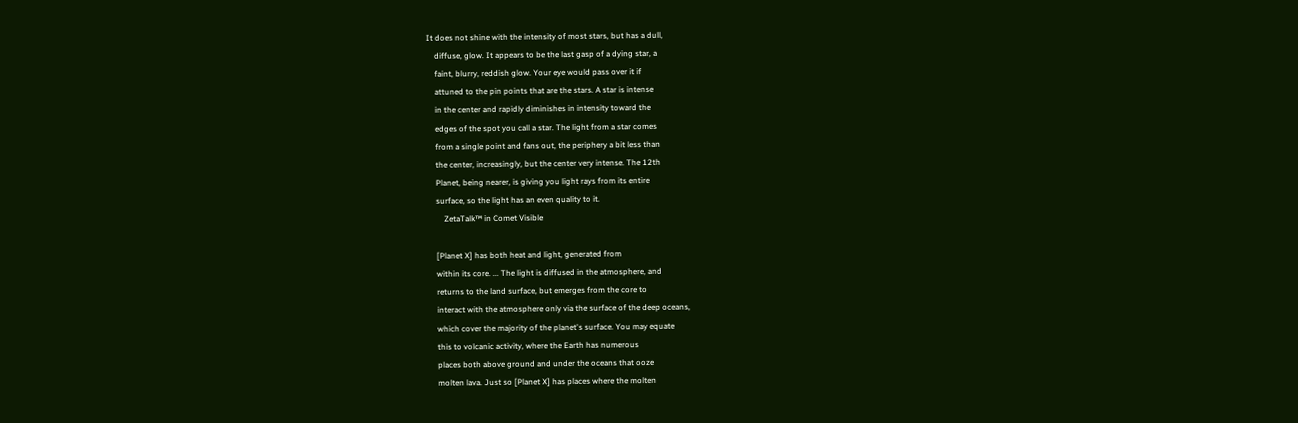It does not shine with the intensity of most stars, but has a dull,
    diffuse, glow. It appears to be the last gasp of a dying star, a
    faint, blurry, reddish glow. Your eye would pass over it if
    attuned to the pin points that are the stars. A star is intense
    in the center and rapidly diminishes in intensity toward the
    edges of the spot you call a star. The light from a star comes
    from a single point and fans out, the periphery a bit less than
    the center, increasingly, but the center very intense. The 12th
    Planet, being nearer, is giving you light rays from its entire
    surface, so the light has an even quality to it.
        ZetaTalk™ in Comet Visible

    [Planet X] has both heat and light, generated from
    within its core. ... The light is diffused in the atmosphere, and
    returns to the land surface, but emerges from the core to
    interact with the atmosphere only via the surface of the deep oceans,
    which cover the majority of the planet's surface. You may equate
    this to volcanic activity, where the Earth has numerous
    places both above ground and under the oceans that ooze
    molten lava. Just so [Planet X] has places where the molten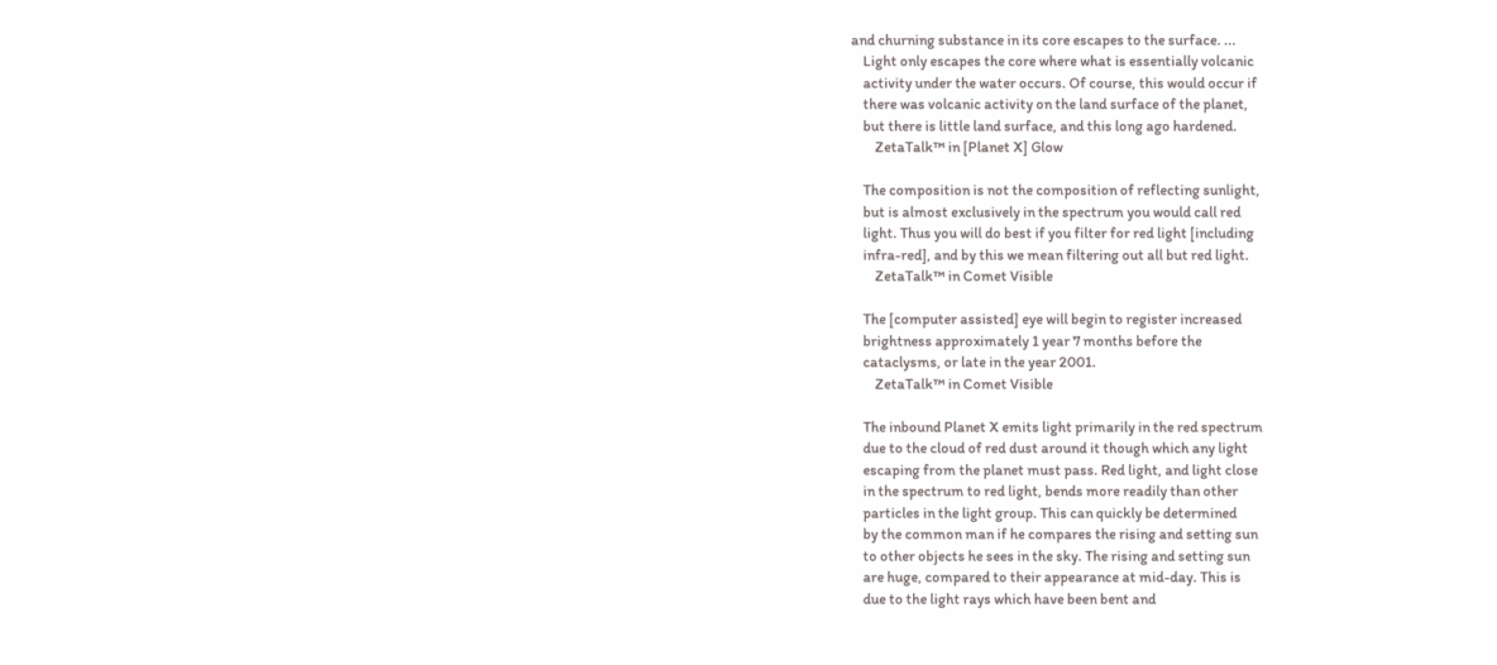and churning substance in its core escapes to the surface. ...
    Light only escapes the core where what is essentially volcanic
    activity under the water occurs. Of course, this would occur if
    there was volcanic activity on the land surface of the planet,
    but there is little land surface, and this long ago hardened.
        ZetaTalk™ in [Planet X] Glow

    The composition is not the composition of reflecting sunlight,
    but is almost exclusively in the spectrum you would call red
    light. Thus you will do best if you filter for red light [including
    infra-red], and by this we mean filtering out all but red light.
        ZetaTalk™ in Comet Visible

    The [computer assisted] eye will begin to register increased
    brightness approximately 1 year 7 months before the
    cataclysms, or late in the year 2001.
        ZetaTalk™ in Comet Visible

    The inbound Planet X emits light primarily in the red spectrum
    due to the cloud of red dust around it though which any light
    escaping from the planet must pass. Red light, and light close
    in the spectrum to red light, bends more readily than other
    particles in the light group. This can quickly be determined
    by the common man if he compares the rising and setting sun
    to other objects he sees in the sky. The rising and setting sun
    are huge, compared to their appearance at mid-day. This is
    due to the light rays which have been bent and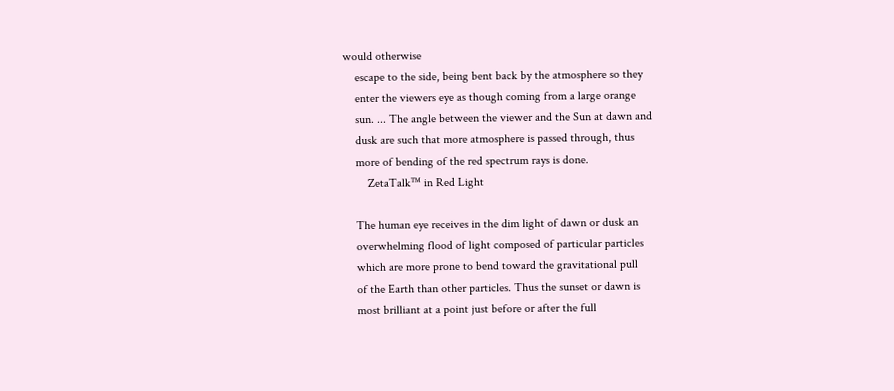would otherwise
    escape to the side, being bent back by the atmosphere so they
    enter the viewers eye as though coming from a large orange
    sun. ... The angle between the viewer and the Sun at dawn and
    dusk are such that more atmosphere is passed through, thus
    more of bending of the red spectrum rays is done.
        ZetaTalk™ in Red Light

    The human eye receives in the dim light of dawn or dusk an
    overwhelming flood of light composed of particular particles
    which are more prone to bend toward the gravitational pull
    of the Earth than other particles. Thus the sunset or dawn is
    most brilliant at a point just before or after the full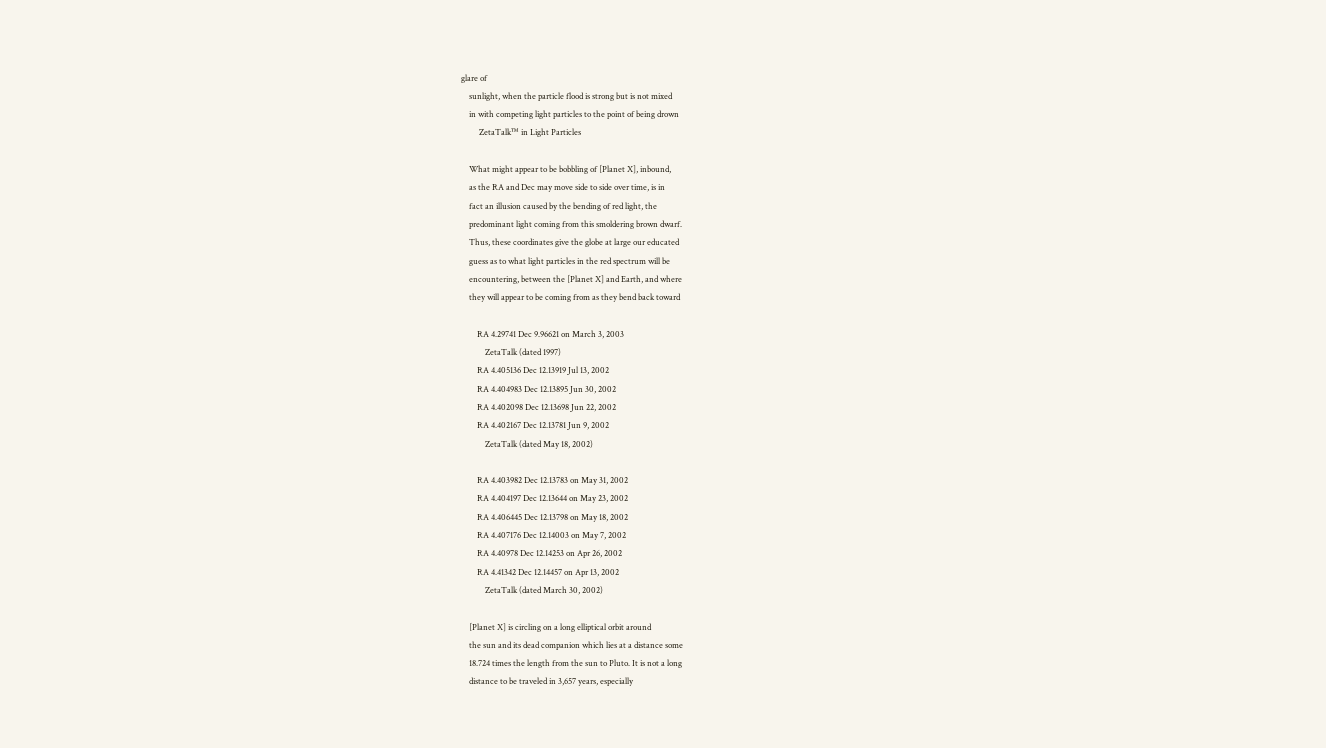glare of
    sunlight, when the particle flood is strong but is not mixed
    in with competing light particles to the point of being drown
         ZetaTalk™ in Light Particles

    What might appear to be bobbling of [Planet X], inbound,
    as the RA and Dec may move side to side over time, is in
    fact an illusion caused by the bending of red light, the
    predominant light coming from this smoldering brown dwarf.
    Thus, these coordinates give the globe at large our educated
    guess as to what light particles in the red spectrum will be
    encountering, between the [Planet X] and Earth, and where
    they will appear to be coming from as they bend back toward

        RA 4.29741 Dec 9.96621 on March 3, 2003
            ZetaTalk (dated 1997)
        RA 4.405136 Dec 12.13919 Jul 13, 2002
        RA 4.404983 Dec 12.13895 Jun 30, 2002
        RA 4.402098 Dec 12.13698 Jun 22, 2002
        RA 4.402167 Dec 12.13781 Jun 9, 2002
            ZetaTalk (dated May 18, 2002)

        RA 4.403982 Dec 12.13783 on May 31, 2002
        RA 4.404197 Dec 12.13644 on May 23, 2002
        RA 4.406445 Dec 12.13798 on May 18, 2002
        RA 4.407176 Dec 12.14003 on May 7, 2002
        RA 4.40978 Dec 12.14253 on Apr 26, 2002
        RA 4.41342 Dec 12.14457 on Apr 13, 2002
            ZetaTalk (dated March 30, 2002)

    [Planet X] is circling on a long elliptical orbit around
    the sun and its dead companion which lies at a distance some
    18.724 times the length from the sun to Pluto. It is not a long
    distance to be traveled in 3,657 years, especially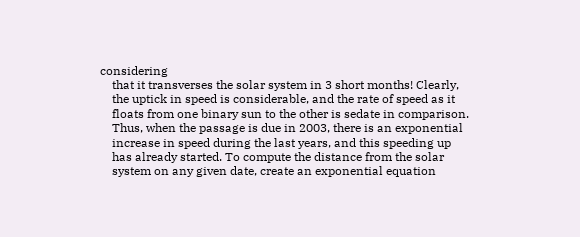considering
    that it transverses the solar system in 3 short months! Clearly,
    the uptick in speed is considerable, and the rate of speed as it
    floats from one binary sun to the other is sedate in comparison.
    Thus, when the passage is due in 2003, there is an exponential
    increase in speed during the last years, and this speeding up
    has already started. To compute the distance from the solar
    system on any given date, create an exponential equation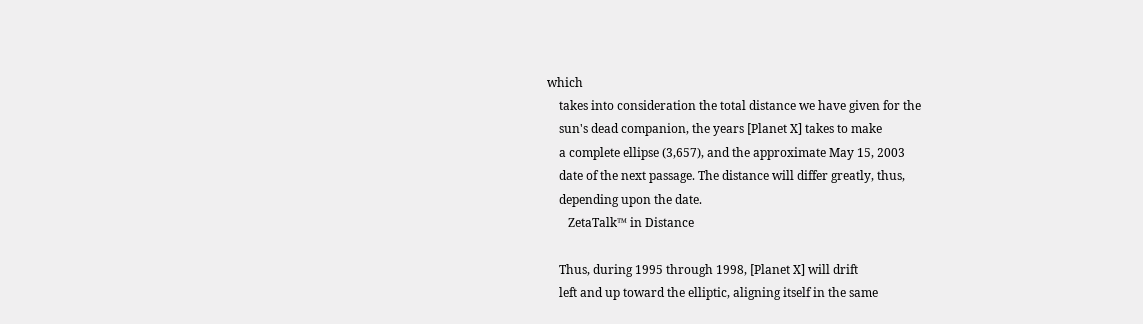which
    takes into consideration the total distance we have given for the
    sun's dead companion, the years [Planet X] takes to make
    a complete ellipse (3,657), and the approximate May 15, 2003
    date of the next passage. The distance will differ greatly, thus,
    depending upon the date.
       ZetaTalk™ in Distance

    Thus, during 1995 through 1998, [Planet X] will drift
    left and up toward the elliptic, aligning itself in the same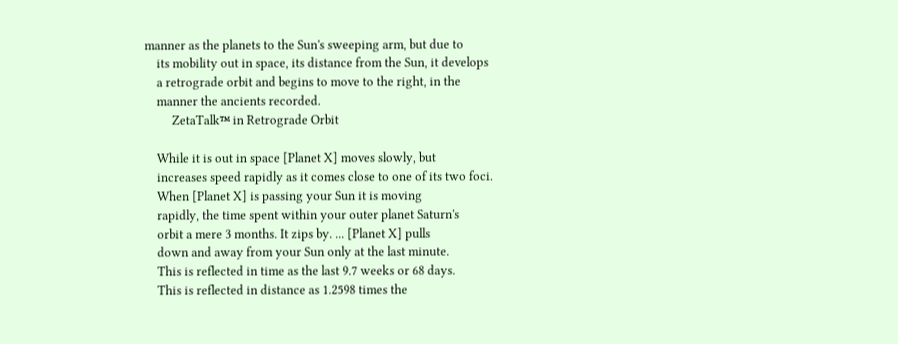manner as the planets to the Sun's sweeping arm, but due to
    its mobility out in space, its distance from the Sun, it develops
    a retrograde orbit and begins to move to the right, in the
    manner the ancients recorded.
         ZetaTalk™ in Retrograde Orbit

    While it is out in space [Planet X] moves slowly, but
    increases speed rapidly as it comes close to one of its two foci.
    When [Planet X] is passing your Sun it is moving
    rapidly, the time spent within your outer planet Saturn's
    orbit a mere 3 months. It zips by. ... [Planet X] pulls
    down and away from your Sun only at the last minute.
    This is reflected in time as the last 9.7 weeks or 68 days.
    This is reflected in distance as 1.2598 times the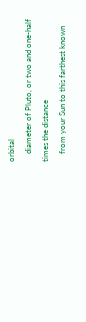orbital
    diameter of Pluto, or two and one-half times the distance
    from your Sun to this farthest known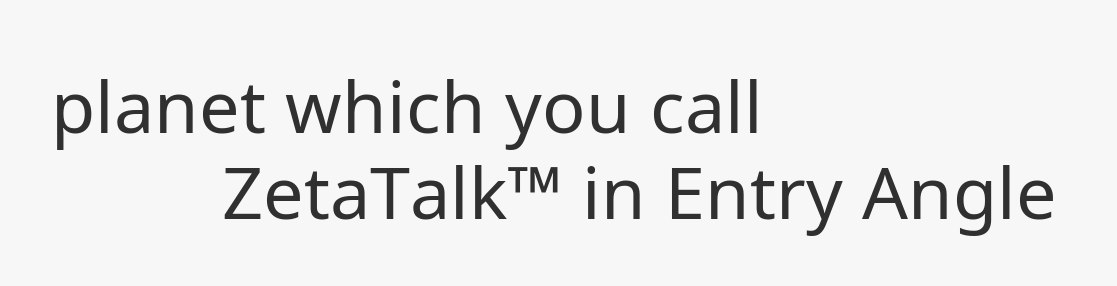planet which you call
         ZetaTalk™ in Entry Angle